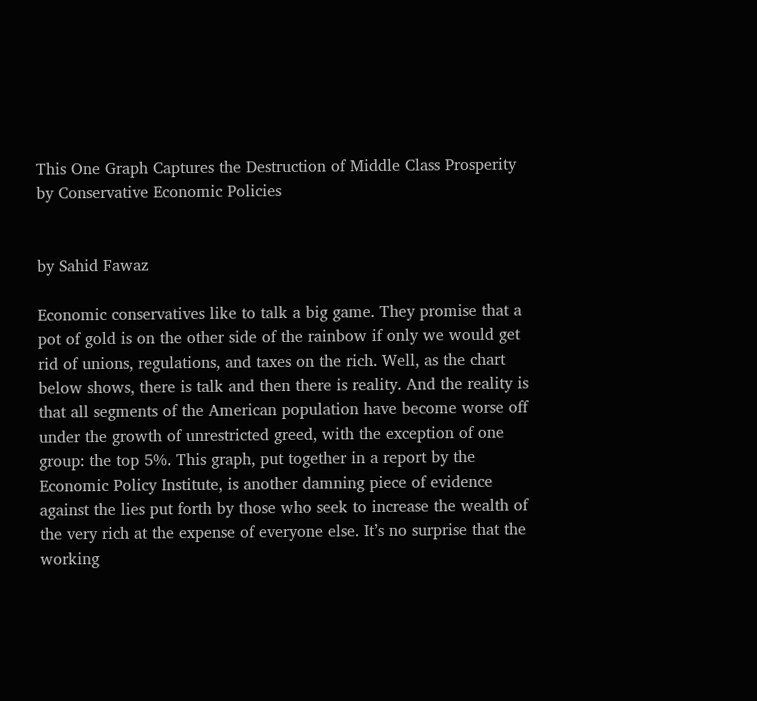This One Graph Captures the Destruction of Middle Class Prosperity by Conservative Economic Policies


by Sahid Fawaz

Economic conservatives like to talk a big game. They promise that a pot of gold is on the other side of the rainbow if only we would get rid of unions, regulations, and taxes on the rich. Well, as the chart below shows, there is talk and then there is reality. And the reality is that all segments of the American population have become worse off under the growth of unrestricted greed, with the exception of one group: the top 5%. This graph, put together in a report by the Economic Policy Institute, is another damning piece of evidence against the lies put forth by those who seek to increase the wealth of the very rich at the expense of everyone else. It’s no surprise that the working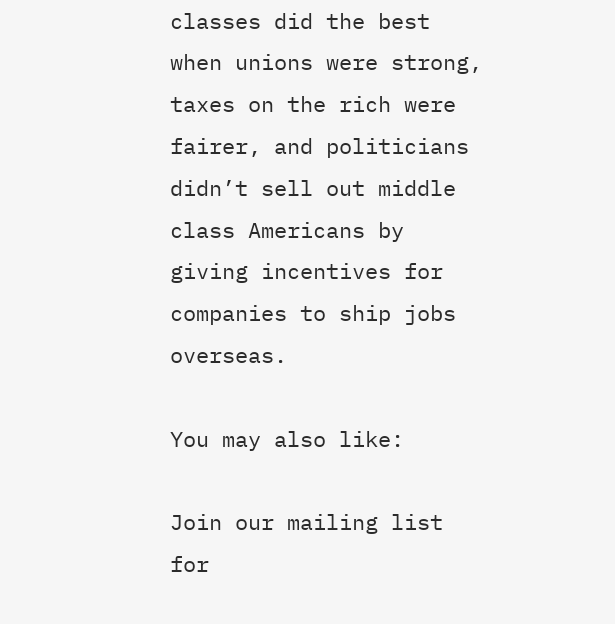classes did the best when unions were strong, taxes on the rich were fairer, and politicians didn’t sell out middle class Americans by giving incentives for companies to ship jobs overseas.

You may also like:

Join our mailing list for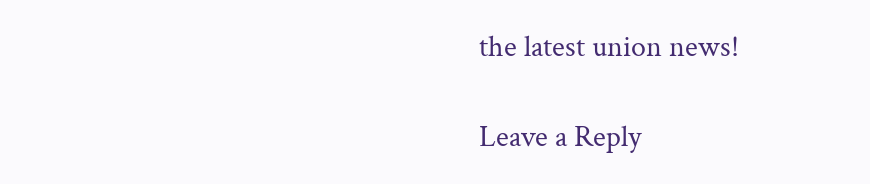the latest union news!

Leave a Reply